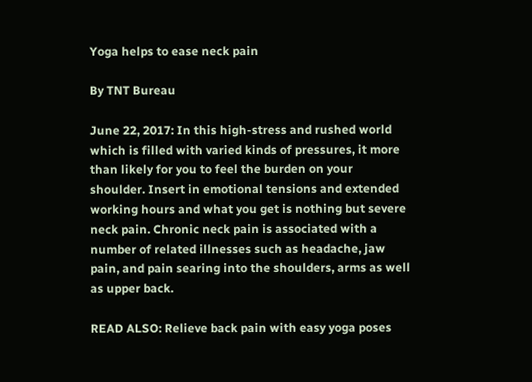Yoga helps to ease neck pain

By TNT Bureau

June 22, 2017: In this high-stress and rushed world which is filled with varied kinds of pressures, it more than likely for you to feel the burden on your shoulder. Insert in emotional tensions and extended working hours and what you get is nothing but severe neck pain. Chronic neck pain is associated with a number of related illnesses such as headache, jaw pain, and pain searing into the shoulders, arms as well as upper back.

READ ALSO: Relieve back pain with easy yoga poses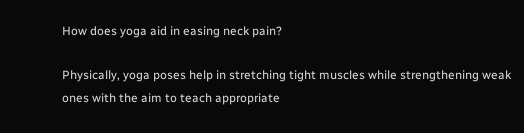How does yoga aid in easing neck pain?

Physically, yoga poses help in stretching tight muscles while strengthening weak ones with the aim to teach appropriate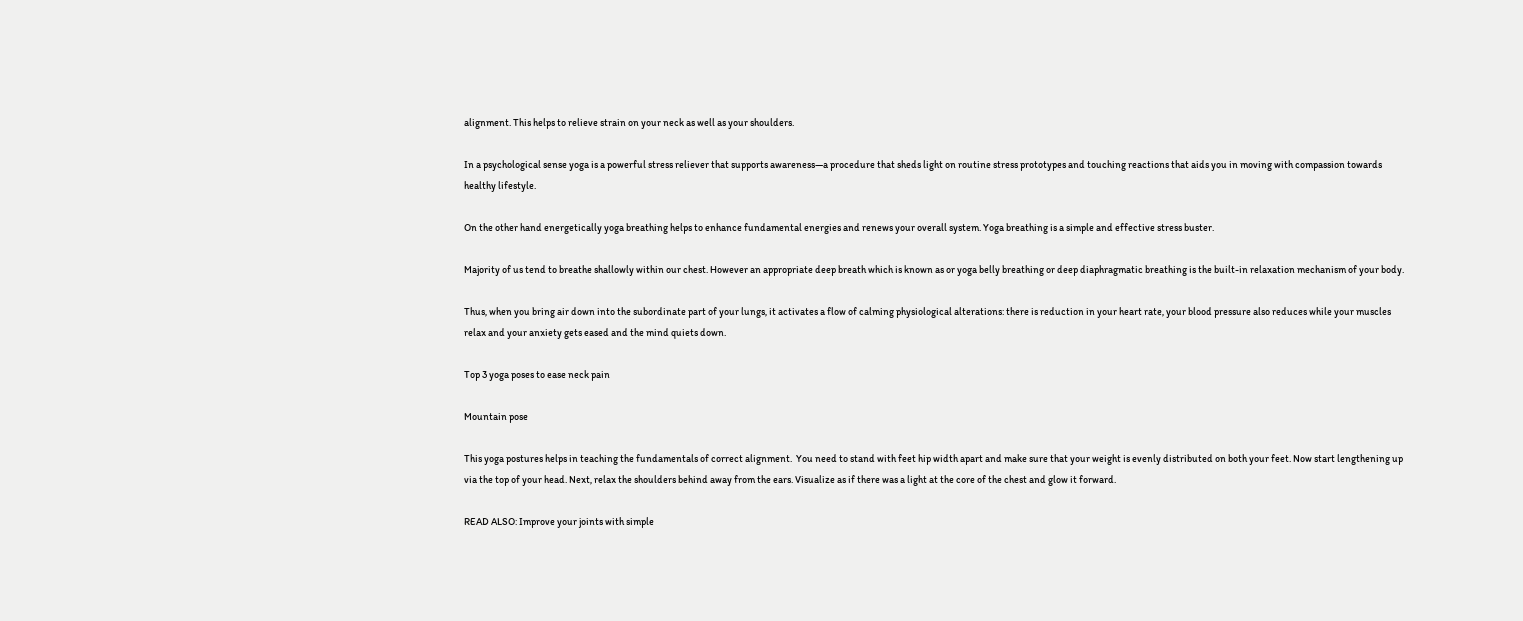alignment. This helps to relieve strain on your neck as well as your shoulders.

In a psychological sense yoga is a powerful stress reliever that supports awareness—a procedure that sheds light on routine stress prototypes and touching reactions that aids you in moving with compassion towards healthy lifestyle.

On the other hand energetically yoga breathing helps to enhance fundamental energies and renews your overall system. Yoga breathing is a simple and effective stress buster.

Majority of us tend to breathe shallowly within our chest. However an appropriate deep breath which is known as or yoga belly breathing or deep diaphragmatic breathing is the built-in relaxation mechanism of your body.

Thus, when you bring air down into the subordinate part of your lungs, it activates a flow of calming physiological alterations: there is reduction in your heart rate, your blood pressure also reduces while your muscles relax and your anxiety gets eased and the mind quiets down.

Top 3 yoga poses to ease neck pain

Mountain pose

This yoga postures helps in teaching the fundamentals of correct alignment.  You need to stand with feet hip width apart and make sure that your weight is evenly distributed on both your feet. Now start lengthening up via the top of your head. Next, relax the shoulders behind away from the ears. Visualize as if there was a light at the core of the chest and glow it forward.

READ ALSO: Improve your joints with simple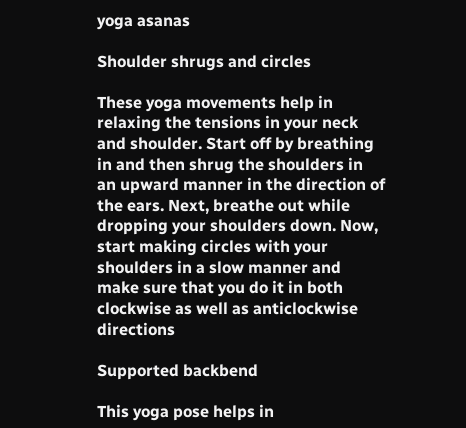yoga asanas

Shoulder shrugs and circles

These yoga movements help in relaxing the tensions in your neck and shoulder. Start off by breathing in and then shrug the shoulders in an upward manner in the direction of the ears. Next, breathe out while dropping your shoulders down. Now, start making circles with your shoulders in a slow manner and make sure that you do it in both clockwise as well as anticlockwise directions

Supported backbend

This yoga pose helps in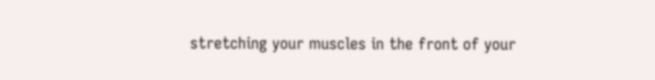stretching your muscles in the front of your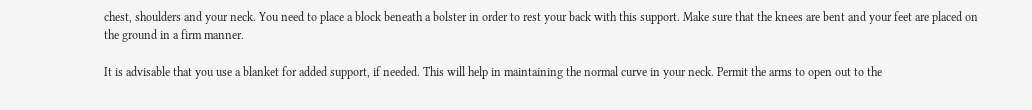chest, shoulders and your neck. You need to place a block beneath a bolster in order to rest your back with this support. Make sure that the knees are bent and your feet are placed on the ground in a firm manner.

It is advisable that you use a blanket for added support, if needed. This will help in maintaining the normal curve in your neck. Permit the arms to open out to the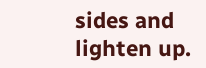sides and lighten up.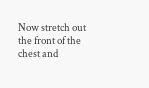Now stretch out the front of the chest and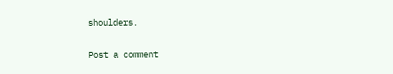shoulders.

Post a comment